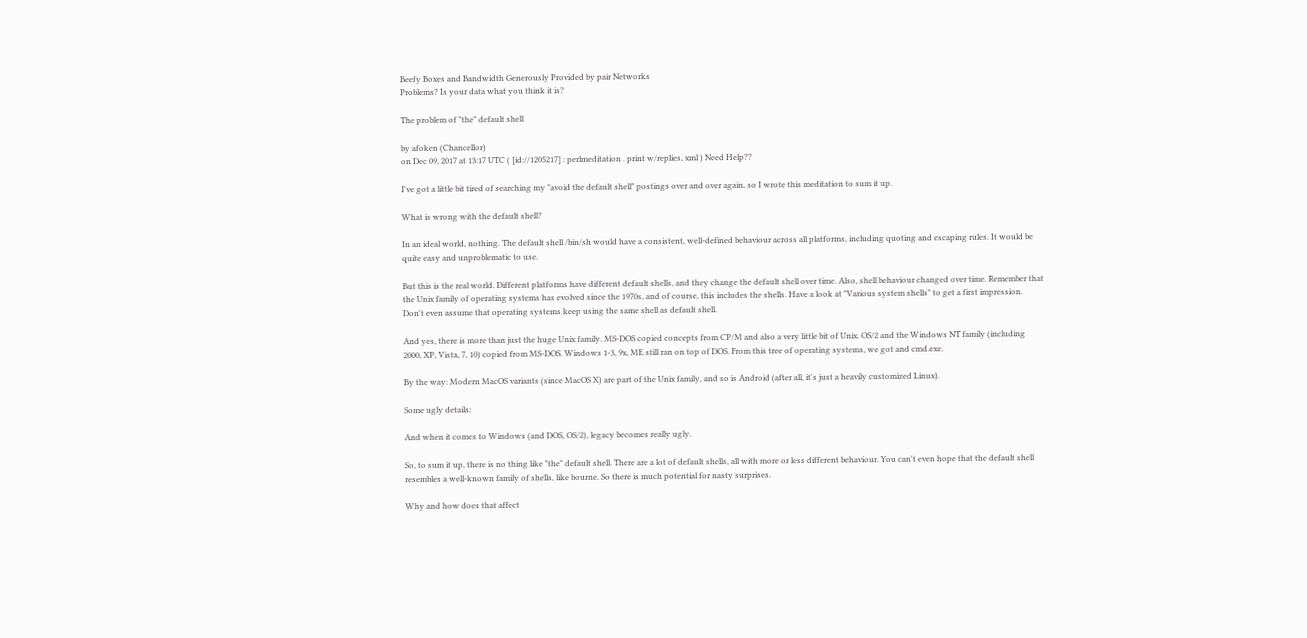Beefy Boxes and Bandwidth Generously Provided by pair Networks
Problems? Is your data what you think it is?

The problem of "the" default shell

by afoken (Chancellor)
on Dec 09, 2017 at 13:17 UTC ( [id://1205217] : perlmeditation . print w/replies, xml ) Need Help??

I've got a little bit tired of searching my "avoid the default shell" postings over and over again, so I wrote this meditation to sum it up.

What is wrong with the default shell?

In an ideal world, nothing. The default shell /bin/sh would have a consistent, well-defined behaviour across all platforms, including quoting and escaping rules. It would be quite easy and unproblematic to use.

But this is the real world. Different platforms have different default shells, and they change the default shell over time. Also, shell behaviour changed over time. Remember that the Unix family of operating systems has evolved since the 1970s, and of course, this includes the shells. Have a look at "Various system shells" to get a first impression. Don't even assume that operating systems keep using the same shell as default shell.

And yes, there is more than just the huge Unix family. MS-DOS copied concepts from CP/M and also a very little bit of Unix. OS/2 and the Windows NT family (including 2000, XP, Vista, 7, 10) copied from MS-DOS. Windows 1-3, 9x, ME still ran on top of DOS. From this tree of operating systems, we got and cmd.exe.

By the way: Modern MacOS variants (since MacOS X) are part of the Unix family, and so is Android (after all, it's just a heavily customized Linux).

Some ugly details:

And when it comes to Windows (and DOS, OS/2), legacy becomes really ugly.

So, to sum it up, there is no thing like "the" default shell. There are a lot of default shells, all with more or less different behaviour. You can't even hope that the default shell resembles a well-known family of shells, like bourne. So there is much potential for nasty surprises.

Why and how does that affect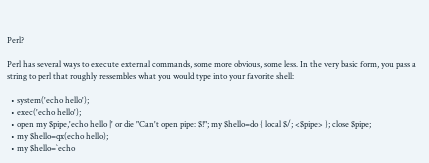Perl?

Perl has several ways to execute external commands, some more obvious, some less. In the very basic form, you pass a string to perl that roughly ressembles what you would type into your favorite shell:

  • system('echo hello');
  • exec('echo hello');
  • open my $pipe,'echo hello |' or die "Can't open pipe: $!"; my $hello=do { local $/; <$pipe> }; close $pipe;
  • my $hello=qx(echo hello);
  • my $hello=`echo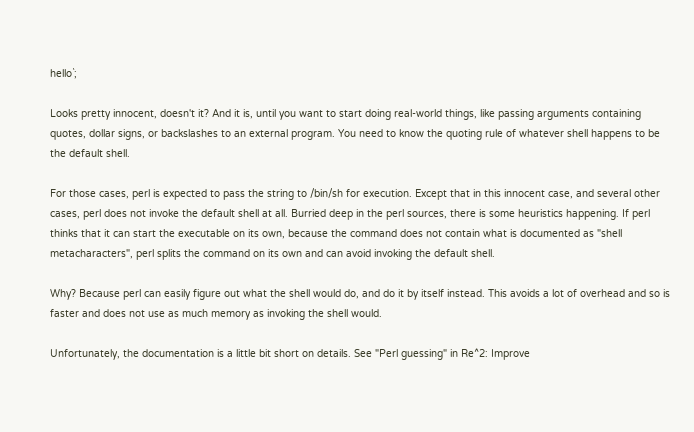hello`;

Looks pretty innocent, doesn't it? And it is, until you want to start doing real-world things, like passing arguments containing quotes, dollar signs, or backslashes to an external program. You need to know the quoting rule of whatever shell happens to be the default shell.

For those cases, perl is expected to pass the string to /bin/sh for execution. Except that in this innocent case, and several other cases, perl does not invoke the default shell at all. Burried deep in the perl sources, there is some heuristics happening. If perl thinks that it can start the executable on its own, because the command does not contain what is documented as "shell metacharacters", perl splits the command on its own and can avoid invoking the default shell.

Why? Because perl can easily figure out what the shell would do, and do it by itself instead. This avoids a lot of overhead and so is faster and does not use as much memory as invoking the shell would.

Unfortunately, the documentation is a little bit short on details. See "Perl guessing" in Re^2: Improve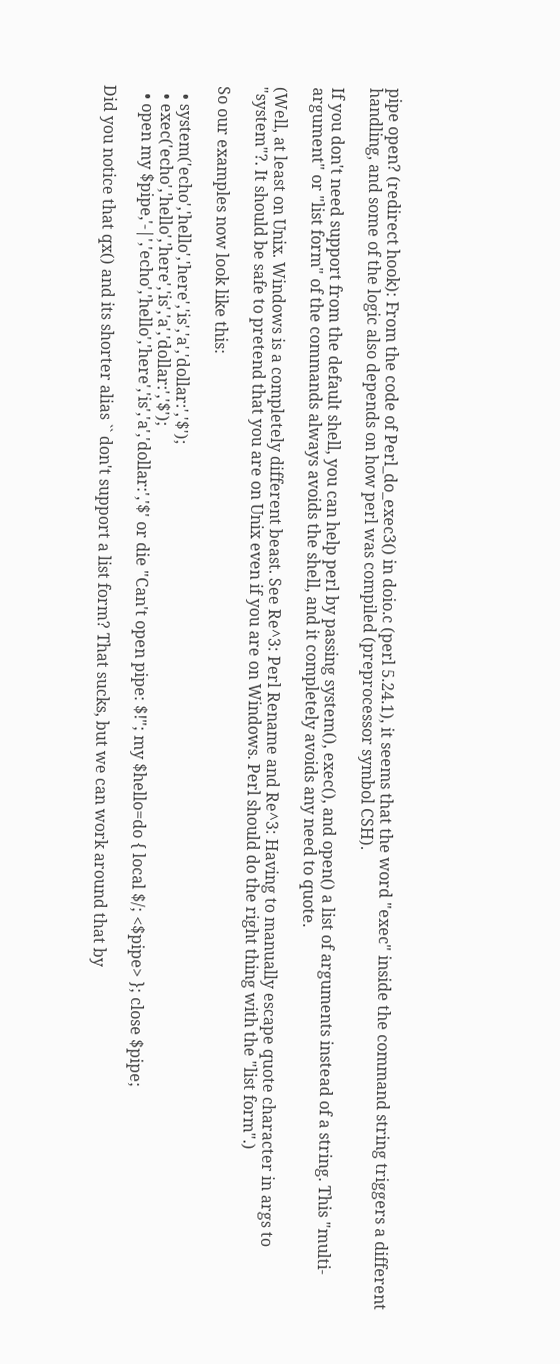pipe open? (redirect hook): From the code of Perl_do_exec3() in doio.c (perl 5.24.1), it seems that the word "exec" inside the command string triggers a different handling, and some of the logic also depends on how perl was compiled (preprocessor symbol CSH).

If you don't need support from the default shell, you can help perl by passing system(), exec(), and open() a list of arguments instead of a string. This "multi-argument" or "list form" of the commands always avoids the shell, and it completely avoids any need to quote.

(Well, at least on Unix. Windows is a completely different beast. See Re^3: Perl Rename and Re^3: Having to manually escape quote character in args to "system"?. It should be safe to pretend that you are on Unix even if you are on Windows. Perl should do the right thing with the "list form".)

So our examples now look like this:

  • system('echo','hello','here','is','a','dollar:','$');
  • exec('echo','hello','here','is','a','dollar:','$');
  • open my $pipe,'-|','echo','hello','here','is','a','dollar:','$' or die "Can't open pipe: $!"; my $hello=do { local $/; <$pipe> }; close $pipe;

Did you notice that qx() and its shorter alias `` don't support a list form? That sucks, but we can work around that by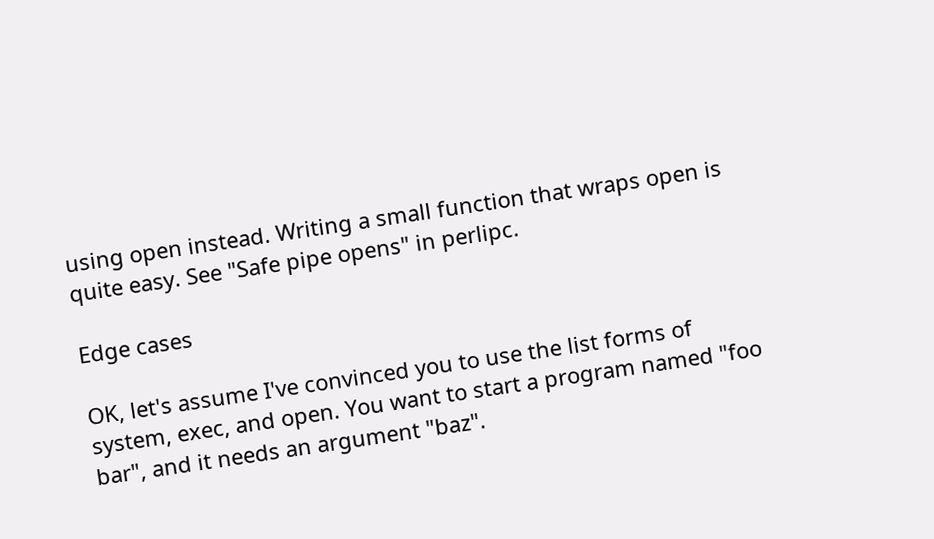using open instead. Writing a small function that wraps open is quite easy. See "Safe pipe opens" in perlipc.

Edge cases

OK, let's assume I've convinced you to use the list forms of system, exec, and open. You want to start a program named "foo bar", and it needs an argument "baz".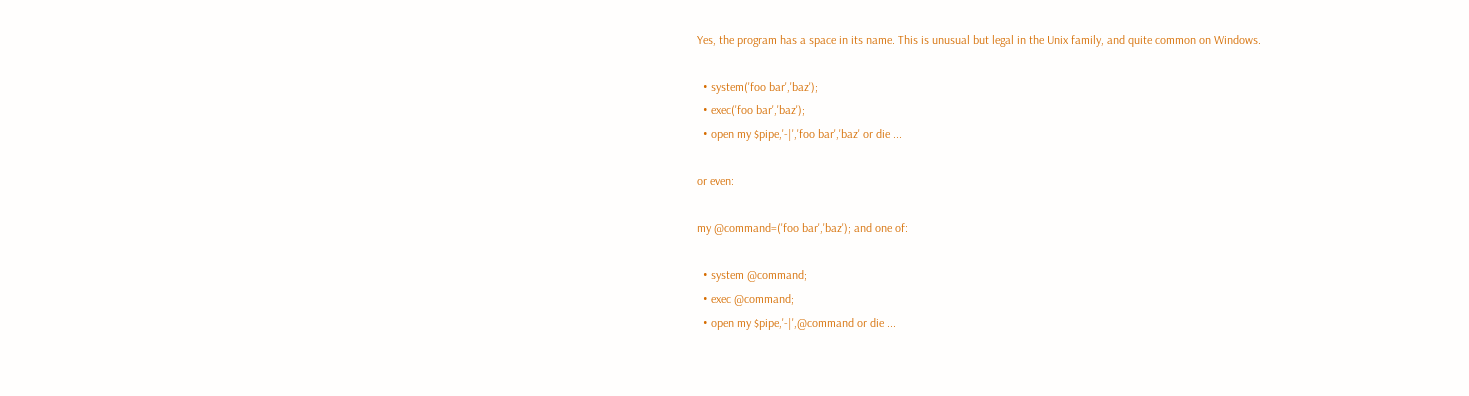Yes, the program has a space in its name. This is unusual but legal in the Unix family, and quite common on Windows.

  • system('foo bar','baz');
  • exec('foo bar','baz');
  • open my $pipe,'-|','foo bar','baz' or die ...

or even:

my @command=('foo bar','baz'); and one of:

  • system @command;
  • exec @command;
  • open my $pipe,'-|',@command or die ...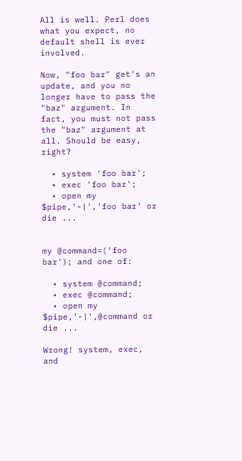All is well. Perl does what you expect, no default shell is ever involved.

Now, "foo bar" get's an update, and you no longer have to pass the "baz" argument. In fact, you must not pass the "baz" argument at all. Should be easy, right?

  • system 'foo bar';
  • exec 'foo bar';
  • open my $pipe,'-|','foo bar' or die ...


my @command=('foo bar'); and one of:

  • system @command;
  • exec @command;
  • open my $pipe,'-|',@command or die ...

Wrong! system, exec, and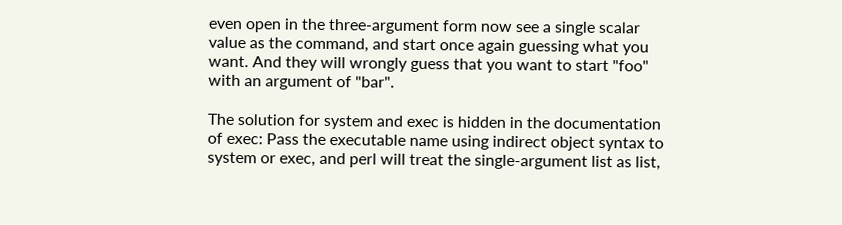even open in the three-argument form now see a single scalar value as the command, and start once again guessing what you want. And they will wrongly guess that you want to start "foo" with an argument of "bar".

The solution for system and exec is hidden in the documentation of exec: Pass the executable name using indirect object syntax to system or exec, and perl will treat the single-argument list as list,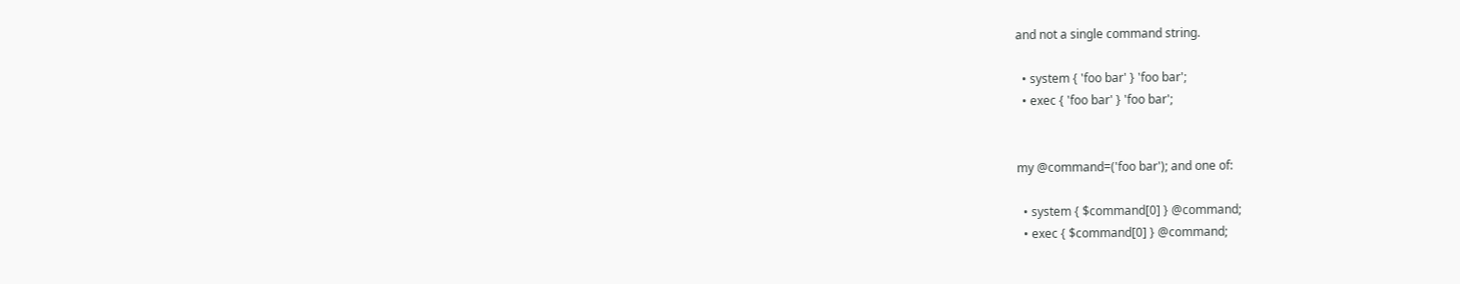and not a single command string.

  • system { 'foo bar' } 'foo bar';
  • exec { 'foo bar' } 'foo bar';


my @command=('foo bar'); and one of:

  • system { $command[0] } @command;
  • exec { $command[0] } @command;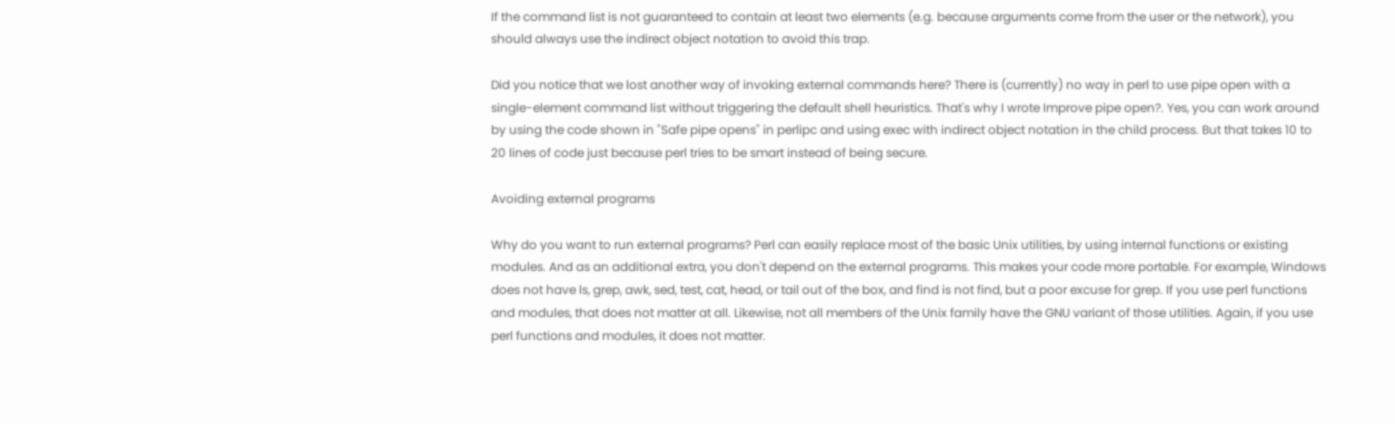If the command list is not guaranteed to contain at least two elements (e.g. because arguments come from the user or the network), you should always use the indirect object notation to avoid this trap.

Did you notice that we lost another way of invoking external commands here? There is (currently) no way in perl to use pipe open with a single-element command list without triggering the default shell heuristics. That's why I wrote Improve pipe open?. Yes, you can work around by using the code shown in "Safe pipe opens" in perlipc and using exec with indirect object notation in the child process. But that takes 10 to 20 lines of code just because perl tries to be smart instead of being secure.

Avoiding external programs

Why do you want to run external programs? Perl can easily replace most of the basic Unix utilities, by using internal functions or existing modules. And as an additional extra, you don't depend on the external programs. This makes your code more portable. For example, Windows does not have ls, grep, awk, sed, test, cat, head, or tail out of the box, and find is not find, but a poor excuse for grep. If you use perl functions and modules, that does not matter at all. Likewise, not all members of the Unix family have the GNU variant of those utilities. Again, if you use perl functions and modules, it does not matter.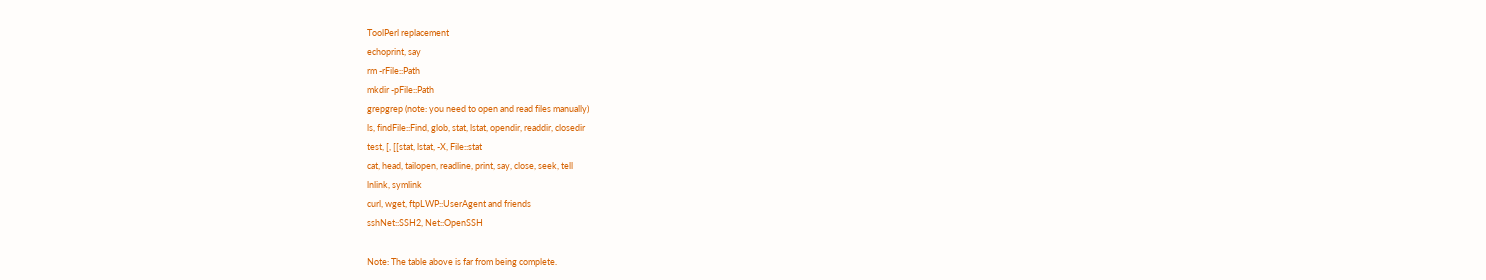ToolPerl replacement
echoprint, say
rm -rFile::Path
mkdir -pFile::Path
grepgrep (note: you need to open and read files manually)
ls, findFile::Find, glob, stat, lstat, opendir, readdir, closedir
test, [, [[stat, lstat, -X, File::stat
cat, head, tailopen, readline, print, say, close, seek, tell
lnlink, symlink
curl, wget, ftpLWP::UserAgent and friends
sshNet::SSH2, Net::OpenSSH

Note: The table above is far from being complete.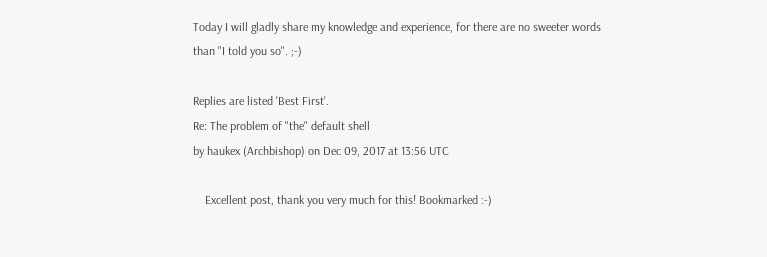Today I will gladly share my knowledge and experience, for there are no sweeter words than "I told you so". ;-)

Replies are listed 'Best First'.
Re: The problem of "the" default shell
by haukex (Archbishop) on Dec 09, 2017 at 13:56 UTC

    Excellent post, thank you very much for this! Bookmarked :-)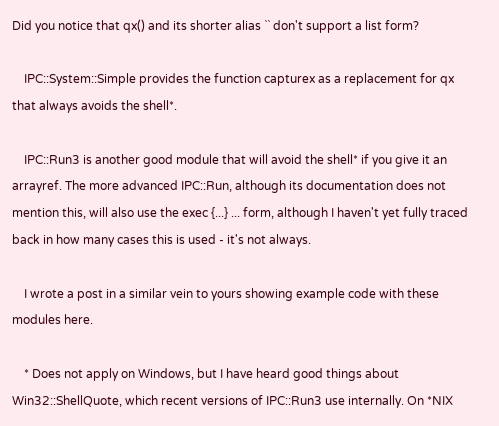Did you notice that qx() and its shorter alias `` don't support a list form?

    IPC::System::Simple provides the function capturex as a replacement for qx that always avoids the shell*.

    IPC::Run3 is another good module that will avoid the shell* if you give it an arrayref. The more advanced IPC::Run, although its documentation does not mention this, will also use the exec {...} ... form, although I haven't yet fully traced back in how many cases this is used - it's not always.

    I wrote a post in a similar vein to yours showing example code with these modules here.

    * Does not apply on Windows, but I have heard good things about Win32::ShellQuote, which recent versions of IPC::Run3 use internally. On *NIX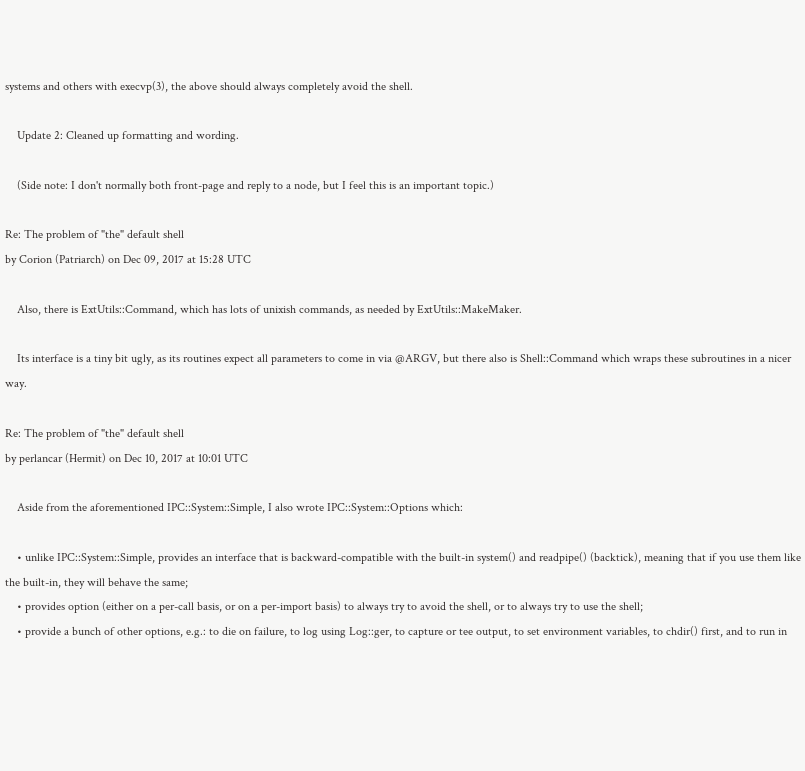systems and others with execvp(3), the above should always completely avoid the shell.

    Update 2: Cleaned up formatting and wording.

    (Side note: I don't normally both front-page and reply to a node, but I feel this is an important topic.)

Re: The problem of "the" default shell
by Corion (Patriarch) on Dec 09, 2017 at 15:28 UTC

    Also, there is ExtUtils::Command, which has lots of unixish commands, as needed by ExtUtils::MakeMaker.

    Its interface is a tiny bit ugly, as its routines expect all parameters to come in via @ARGV, but there also is Shell::Command which wraps these subroutines in a nicer way.

Re: The problem of "the" default shell
by perlancar (Hermit) on Dec 10, 2017 at 10:01 UTC

    Aside from the aforementioned IPC::System::Simple, I also wrote IPC::System::Options which:

    • unlike IPC::System::Simple, provides an interface that is backward-compatible with the built-in system() and readpipe() (backtick), meaning that if you use them like the built-in, they will behave the same;
    • provides option (either on a per-call basis, or on a per-import basis) to always try to avoid the shell, or to always try to use the shell;
    • provide a bunch of other options, e.g.: to die on failure, to log using Log::ger, to capture or tee output, to set environment variables, to chdir() first, and to run in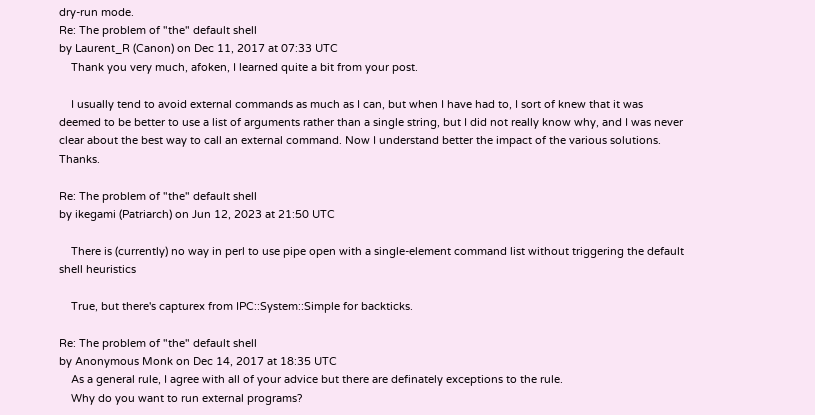dry-run mode.
Re: The problem of "the" default shell
by Laurent_R (Canon) on Dec 11, 2017 at 07:33 UTC
    Thank you very much, afoken, I learned quite a bit from your post.

    I usually tend to avoid external commands as much as I can, but when I have had to, I sort of knew that it was deemed to be better to use a list of arguments rather than a single string, but I did not really know why, and I was never clear about the best way to call an external command. Now I understand better the impact of the various solutions. Thanks.

Re: The problem of "the" default shell
by ikegami (Patriarch) on Jun 12, 2023 at 21:50 UTC

    There is (currently) no way in perl to use pipe open with a single-element command list without triggering the default shell heuristics

    True, but there's capturex from IPC::System::Simple for backticks.

Re: The problem of "the" default shell
by Anonymous Monk on Dec 14, 2017 at 18:35 UTC
    As a general rule, I agree with all of your advice but there are definately exceptions to the rule.
    Why do you want to run external programs?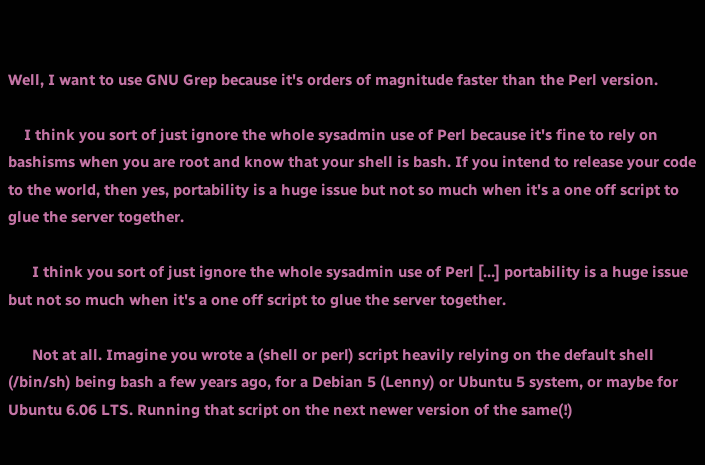Well, I want to use GNU Grep because it's orders of magnitude faster than the Perl version.

    I think you sort of just ignore the whole sysadmin use of Perl because it's fine to rely on bashisms when you are root and know that your shell is bash. If you intend to release your code to the world, then yes, portability is a huge issue but not so much when it's a one off script to glue the server together.

      I think you sort of just ignore the whole sysadmin use of Perl [...] portability is a huge issue but not so much when it's a one off script to glue the server together.

      Not at all. Imagine you wrote a (shell or perl) script heavily relying on the default shell (/bin/sh) being bash a few years ago, for a Debian 5 (Lenny) or Ubuntu 5 system, or maybe for Ubuntu 6.06 LTS. Running that script on the next newer version of the same(!)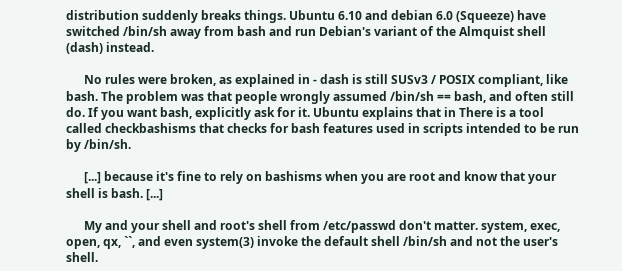distribution suddenly breaks things. Ubuntu 6.10 and debian 6.0 (Squeeze) have switched /bin/sh away from bash and run Debian's variant of the Almquist shell (dash) instead.

      No rules were broken, as explained in - dash is still SUSv3 / POSIX compliant, like bash. The problem was that people wrongly assumed /bin/sh == bash, and often still do. If you want bash, explicitly ask for it. Ubuntu explains that in There is a tool called checkbashisms that checks for bash features used in scripts intended to be run by /bin/sh.

      [...] because it's fine to rely on bashisms when you are root and know that your shell is bash. [...]

      My and your shell and root's shell from /etc/passwd don't matter. system, exec, open, qx, ``, and even system(3) invoke the default shell /bin/sh and not the user's shell.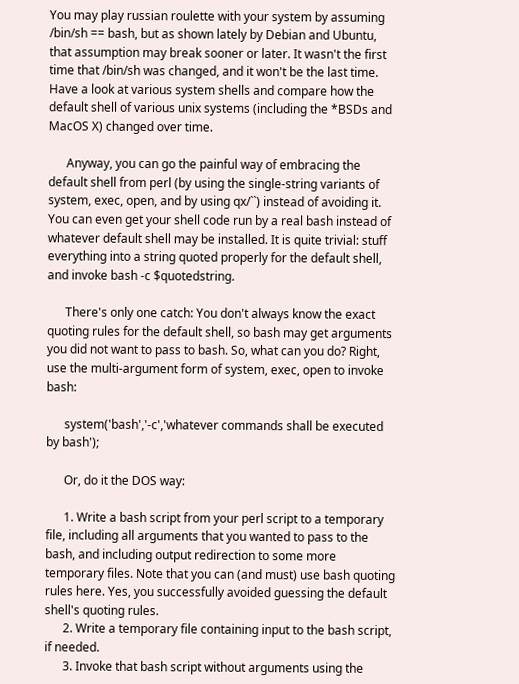You may play russian roulette with your system by assuming /bin/sh == bash, but as shown lately by Debian and Ubuntu, that assumption may break sooner or later. It wasn't the first time that /bin/sh was changed, and it won't be the last time. Have a look at various system shells and compare how the default shell of various unix systems (including the *BSDs and MacOS X) changed over time.

      Anyway, you can go the painful way of embracing the default shell from perl (by using the single-string variants of system, exec, open, and by using qx/``) instead of avoiding it. You can even get your shell code run by a real bash instead of whatever default shell may be installed. It is quite trivial: stuff everything into a string quoted properly for the default shell, and invoke bash -c $quotedstring.

      There's only one catch: You don't always know the exact quoting rules for the default shell, so bash may get arguments you did not want to pass to bash. So, what can you do? Right, use the multi-argument form of system, exec, open to invoke bash:

      system('bash','-c','whatever commands shall be executed by bash');

      Or, do it the DOS way:

      1. Write a bash script from your perl script to a temporary file, including all arguments that you wanted to pass to the bash, and including output redirection to some more temporary files. Note that you can (and must) use bash quoting rules here. Yes, you successfully avoided guessing the default shell's quoting rules.
      2. Write a temporary file containing input to the bash script, if needed.
      3. Invoke that bash script without arguments using the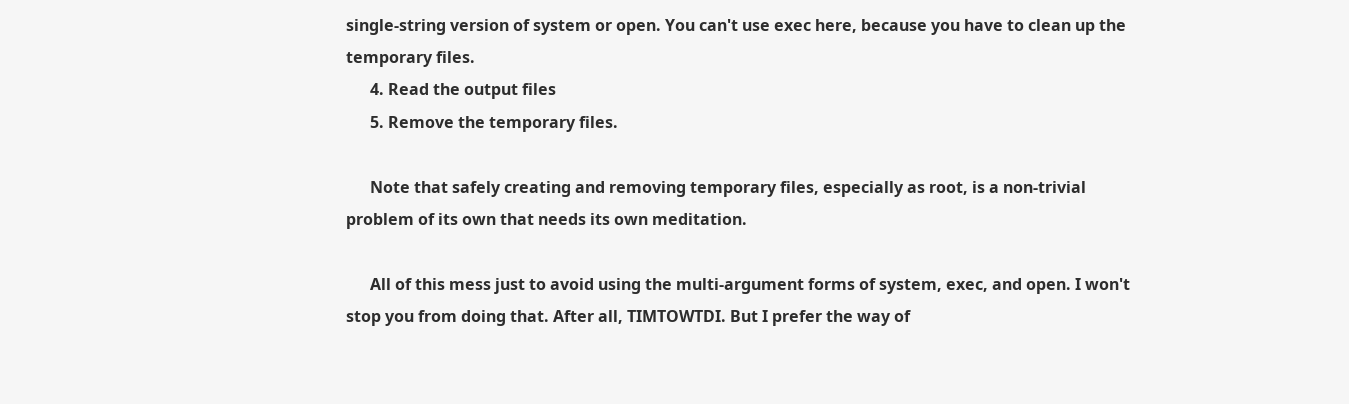single-string version of system or open. You can't use exec here, because you have to clean up the temporary files.
      4. Read the output files
      5. Remove the temporary files.

      Note that safely creating and removing temporary files, especially as root, is a non-trivial problem of its own that needs its own meditation.

      All of this mess just to avoid using the multi-argument forms of system, exec, and open. I won't stop you from doing that. After all, TIMTOWTDI. But I prefer the way of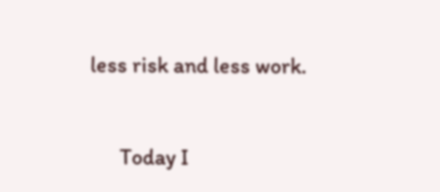less risk and less work.


      Today I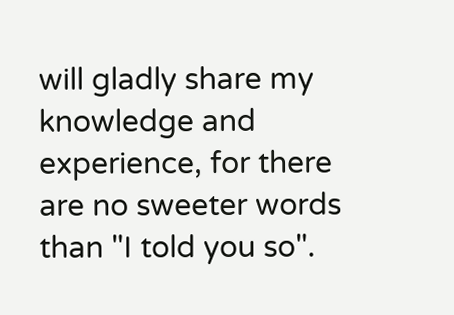will gladly share my knowledge and experience, for there are no sweeter words than "I told you so".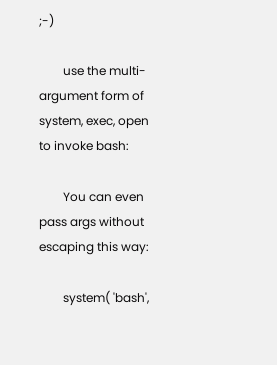;-)

        use the multi-argument form of system, exec, open to invoke bash:

        You can even pass args without escaping this way:

        system( 'bash',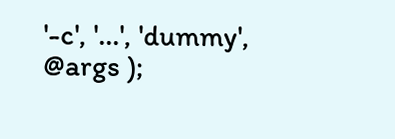'-c', '...', 'dummy', @args );